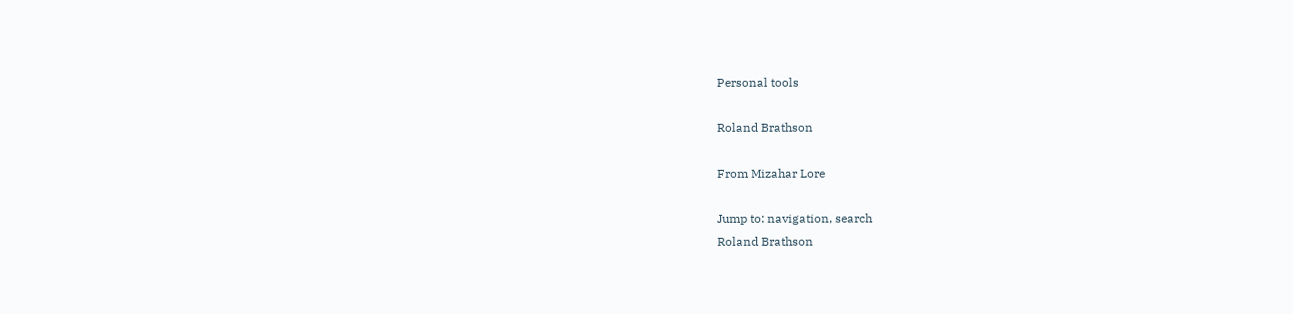Personal tools

Roland Brathson

From Mizahar Lore

Jump to: navigation, search
Roland Brathson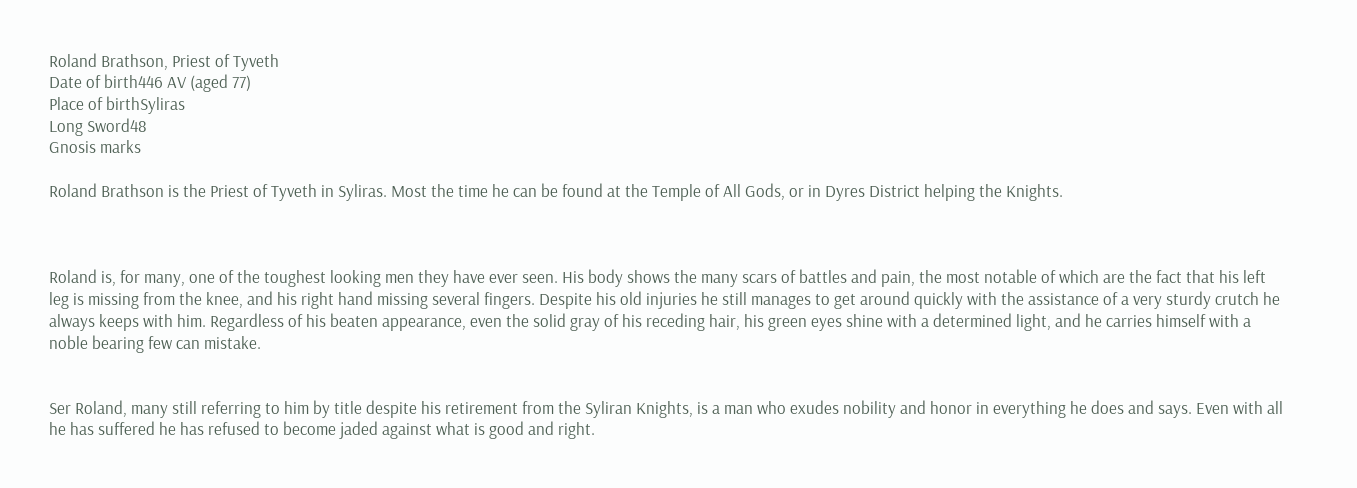Roland Brathson, Priest of Tyveth
Date of birth446 AV (aged 77)
Place of birthSyliras
Long Sword48
Gnosis marks

Roland Brathson is the Priest of Tyveth in Syliras. Most the time he can be found at the Temple of All Gods, or in Dyres District helping the Knights.



Roland is, for many, one of the toughest looking men they have ever seen. His body shows the many scars of battles and pain, the most notable of which are the fact that his left leg is missing from the knee, and his right hand missing several fingers. Despite his old injuries he still manages to get around quickly with the assistance of a very sturdy crutch he always keeps with him. Regardless of his beaten appearance, even the solid gray of his receding hair, his green eyes shine with a determined light, and he carries himself with a noble bearing few can mistake.


Ser Roland, many still referring to him by title despite his retirement from the Syliran Knights, is a man who exudes nobility and honor in everything he does and says. Even with all he has suffered he has refused to become jaded against what is good and right.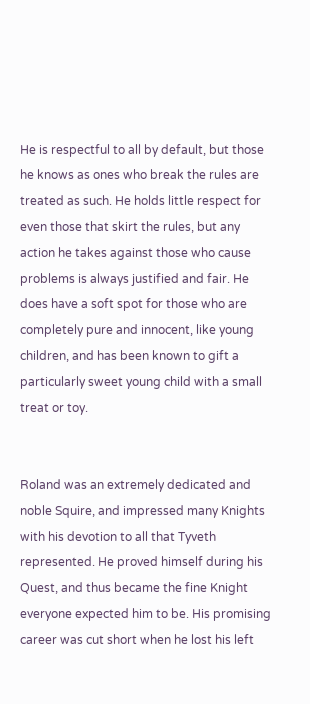He is respectful to all by default, but those he knows as ones who break the rules are treated as such. He holds little respect for even those that skirt the rules, but any action he takes against those who cause problems is always justified and fair. He does have a soft spot for those who are completely pure and innocent, like young children, and has been known to gift a particularly sweet young child with a small treat or toy.


Roland was an extremely dedicated and noble Squire, and impressed many Knights with his devotion to all that Tyveth represented. He proved himself during his Quest, and thus became the fine Knight everyone expected him to be. His promising career was cut short when he lost his left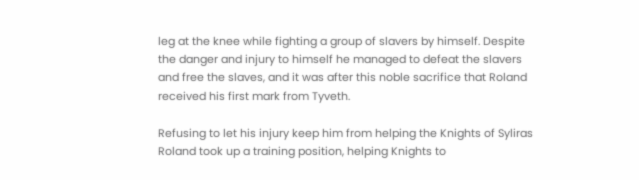leg at the knee while fighting a group of slavers by himself. Despite the danger and injury to himself he managed to defeat the slavers and free the slaves, and it was after this noble sacrifice that Roland received his first mark from Tyveth.

Refusing to let his injury keep him from helping the Knights of Syliras Roland took up a training position, helping Knights to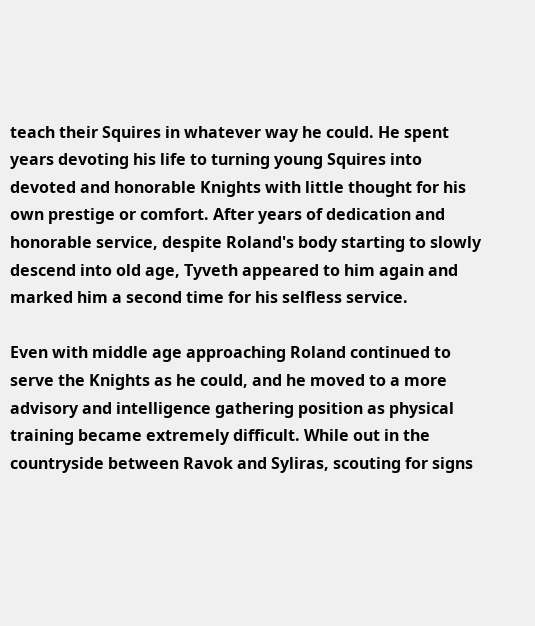teach their Squires in whatever way he could. He spent years devoting his life to turning young Squires into devoted and honorable Knights with little thought for his own prestige or comfort. After years of dedication and honorable service, despite Roland's body starting to slowly descend into old age, Tyveth appeared to him again and marked him a second time for his selfless service.

Even with middle age approaching Roland continued to serve the Knights as he could, and he moved to a more advisory and intelligence gathering position as physical training became extremely difficult. While out in the countryside between Ravok and Syliras, scouting for signs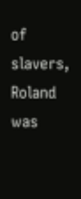of slavers, Roland was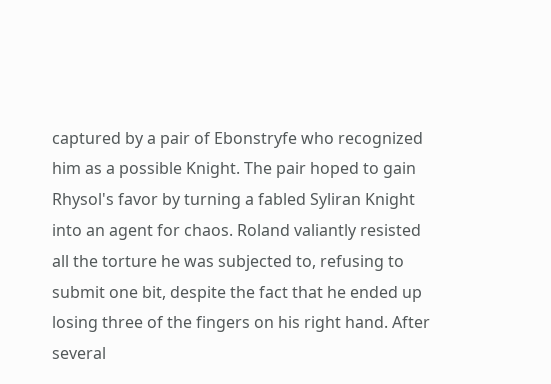captured by a pair of Ebonstryfe who recognized him as a possible Knight. The pair hoped to gain Rhysol's favor by turning a fabled Syliran Knight into an agent for chaos. Roland valiantly resisted all the torture he was subjected to, refusing to submit one bit, despite the fact that he ended up losing three of the fingers on his right hand. After several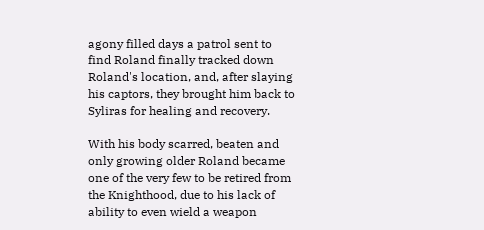agony filled days a patrol sent to find Roland finally tracked down Roland's location, and, after slaying his captors, they brought him back to Syliras for healing and recovery.

With his body scarred, beaten and only growing older Roland became one of the very few to be retired from the Knighthood, due to his lack of ability to even wield a weapon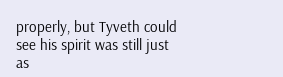properly, but Tyveth could see his spirit was still just as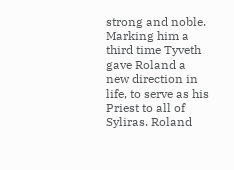strong and noble. Marking him a third time Tyveth gave Roland a new direction in life, to serve as his Priest to all of Syliras. Roland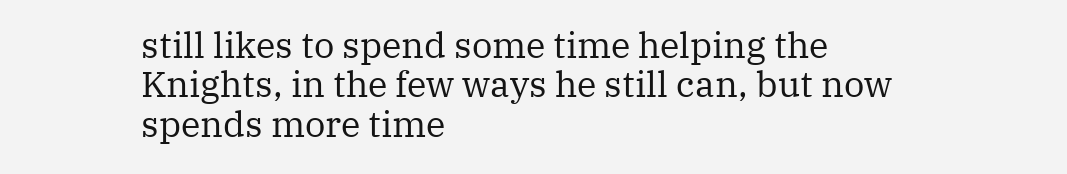still likes to spend some time helping the Knights, in the few ways he still can, but now spends more time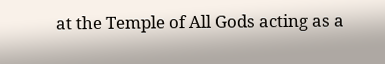at the Temple of All Gods acting as a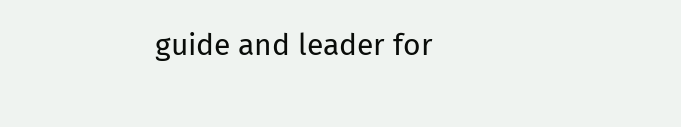guide and leader for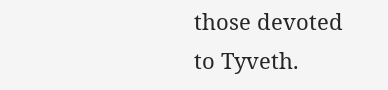those devoted to Tyveth.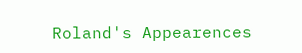Roland's Appearences